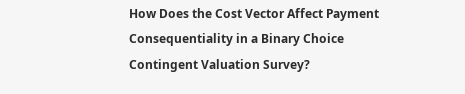How Does the Cost Vector Affect Payment Consequentiality in a Binary Choice Contingent Valuation Survey?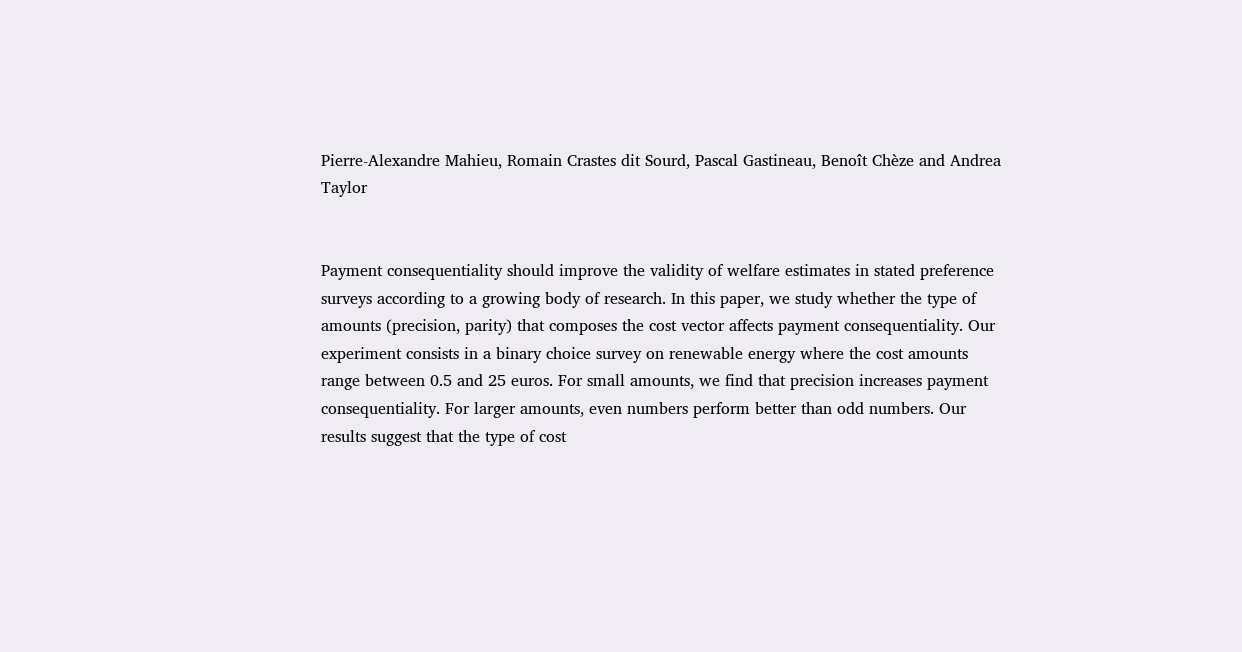Pierre-Alexandre Mahieu, Romain Crastes dit Sourd, Pascal Gastineau, Benoît Chèze and Andrea Taylor


Payment consequentiality should improve the validity of welfare estimates in stated preference surveys according to a growing body of research. In this paper, we study whether the type of amounts (precision, parity) that composes the cost vector affects payment consequentiality. Our experiment consists in a binary choice survey on renewable energy where the cost amounts range between 0.5 and 25 euros. For small amounts, we find that precision increases payment consequentiality. For larger amounts, even numbers perform better than odd numbers. Our results suggest that the type of cost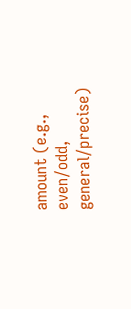amount (e.g., even/odd, general/precise)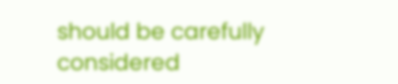should be carefully considered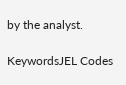by the analyst.

KeywordsJEL Codes